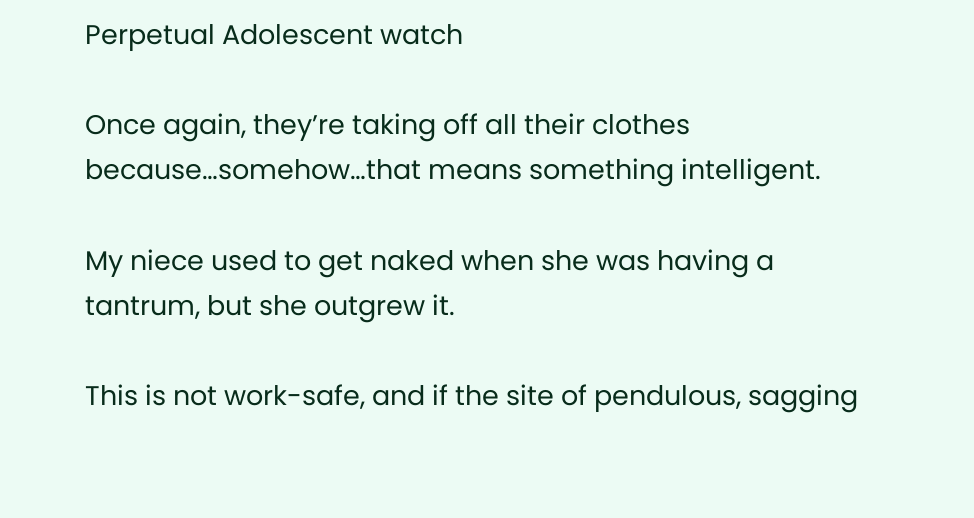Perpetual Adolescent watch

Once again, they’re taking off all their clothes because…somehow…that means something intelligent.

My niece used to get naked when she was having a tantrum, but she outgrew it.

This is not work-safe, and if the site of pendulous, sagging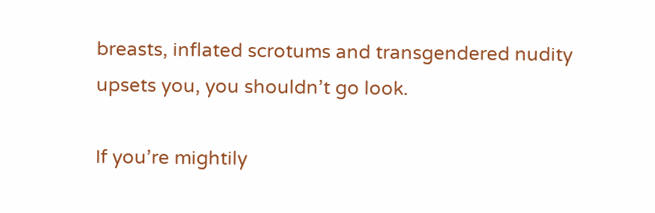breasts, inflated scrotums and transgendered nudity upsets you, you shouldn’t go look.

If you’re mightily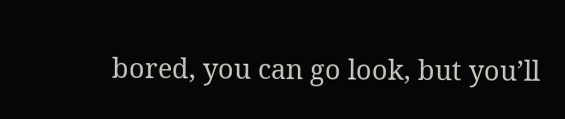bored, you can go look, but you’ll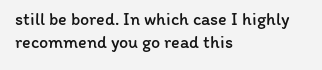still be bored. In which case I highly recommend you go read this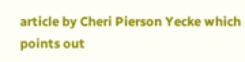article by Cheri Pierson Yecke which points out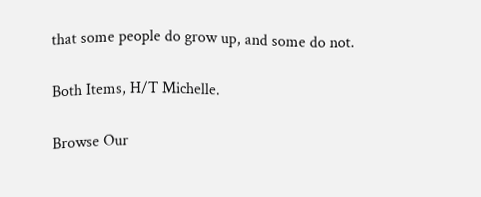that some people do grow up, and some do not.

Both Items, H/T Michelle.

Browse Our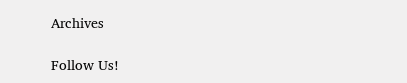Archives

Follow Us!